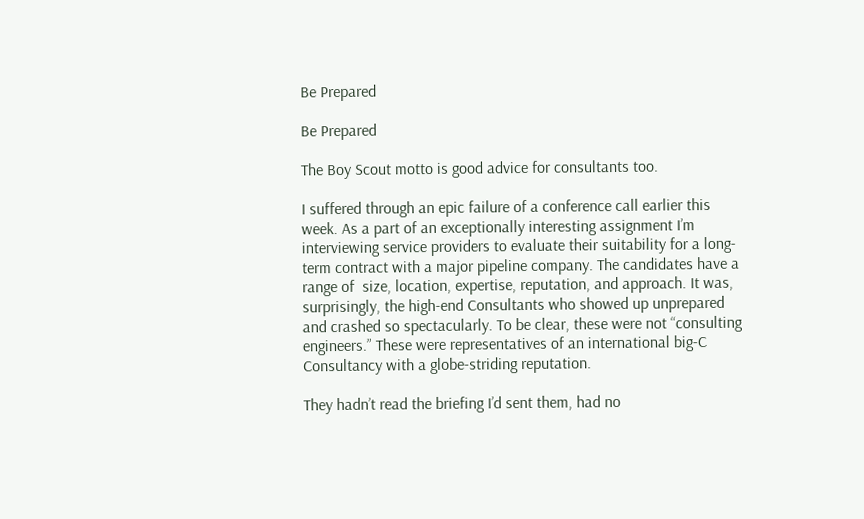Be Prepared

Be Prepared

The Boy Scout motto is good advice for consultants too.

I suffered through an epic failure of a conference call earlier this week. As a part of an exceptionally interesting assignment I’m interviewing service providers to evaluate their suitability for a long-term contract with a major pipeline company. The candidates have a range of  size, location, expertise, reputation, and approach. It was, surprisingly, the high-end Consultants who showed up unprepared and crashed so spectacularly. To be clear, these were not “consulting engineers.” These were representatives of an international big-C Consultancy with a globe-striding reputation.

They hadn’t read the briefing I’d sent them, had no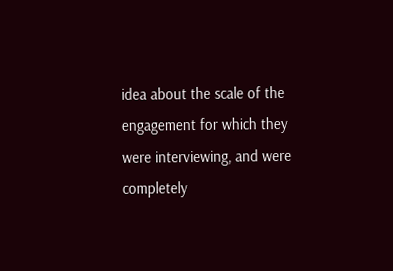idea about the scale of the engagement for which they were interviewing, and were completely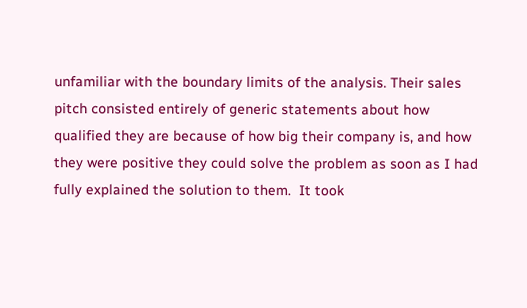unfamiliar with the boundary limits of the analysis. Their sales pitch consisted entirely of generic statements about how qualified they are because of how big their company is, and how they were positive they could solve the problem as soon as I had fully explained the solution to them.  It took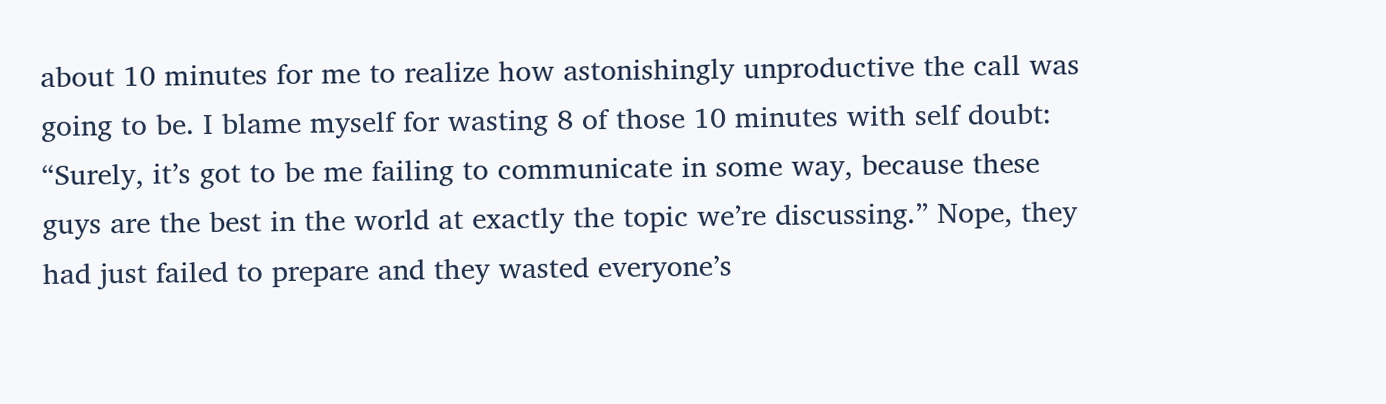about 10 minutes for me to realize how astonishingly unproductive the call was going to be. I blame myself for wasting 8 of those 10 minutes with self doubt: “Surely, it’s got to be me failing to communicate in some way, because these guys are the best in the world at exactly the topic we’re discussing.” Nope, they had just failed to prepare and they wasted everyone’s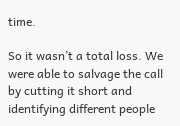time.

So it wasn’t a total loss. We were able to salvage the call by cutting it short and identifying different people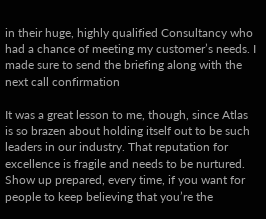in their huge, highly qualified Consultancy who had a chance of meeting my customer’s needs. I made sure to send the briefing along with the next call confirmation

It was a great lesson to me, though, since Atlas is so brazen about holding itself out to be such leaders in our industry. That reputation for excellence is fragile and needs to be nurtured. Show up prepared, every time, if you want for people to keep believing that you’re the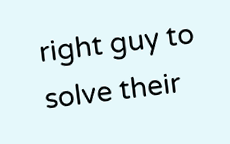right guy to solve their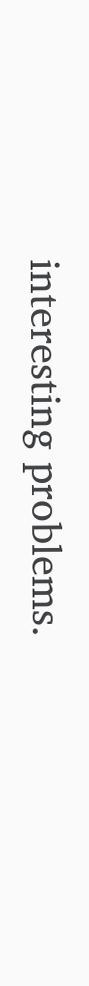interesting problems.